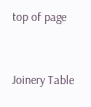top of page


Joinery Table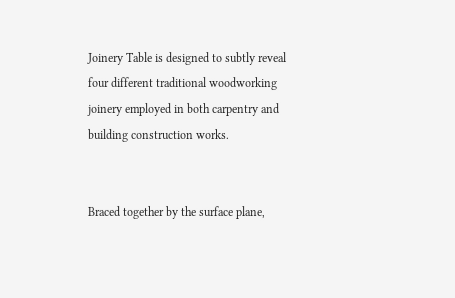Joinery Table is designed to subtly reveal four different traditional woodworking joinery employed in both carpentry and building construction works.


Braced together by the surface plane,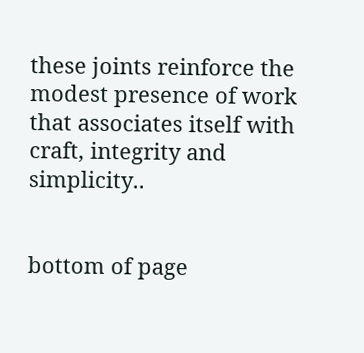these joints reinforce the modest presence of work that associates itself with craft, integrity and simplicity..


bottom of page